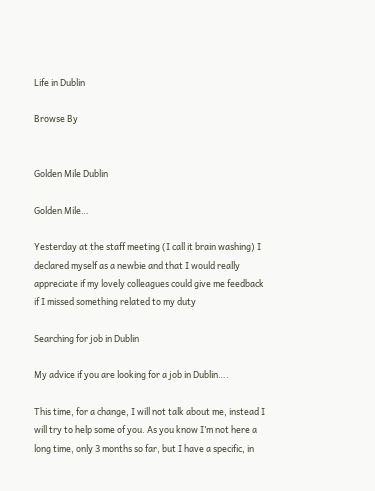Life in Dublin

Browse By


Golden Mile Dublin

Golden Mile…

Yesterday at the staff meeting (I call it brain washing) I declared myself as a newbie and that I would really appreciate if my lovely colleagues could give me feedback if I missed something related to my duty

Searching for job in Dublin

My advice if you are looking for a job in Dublin….

This time, for a change, I will not talk about me, instead I will try to help some of you. As you know I’m not here a long time, only 3 months so far, but I have a specific, in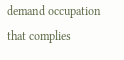demand occupation that complies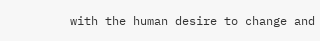with the human desire to change and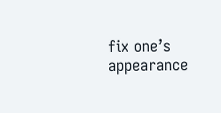fix one’s appearance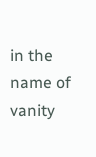in the name of vanity